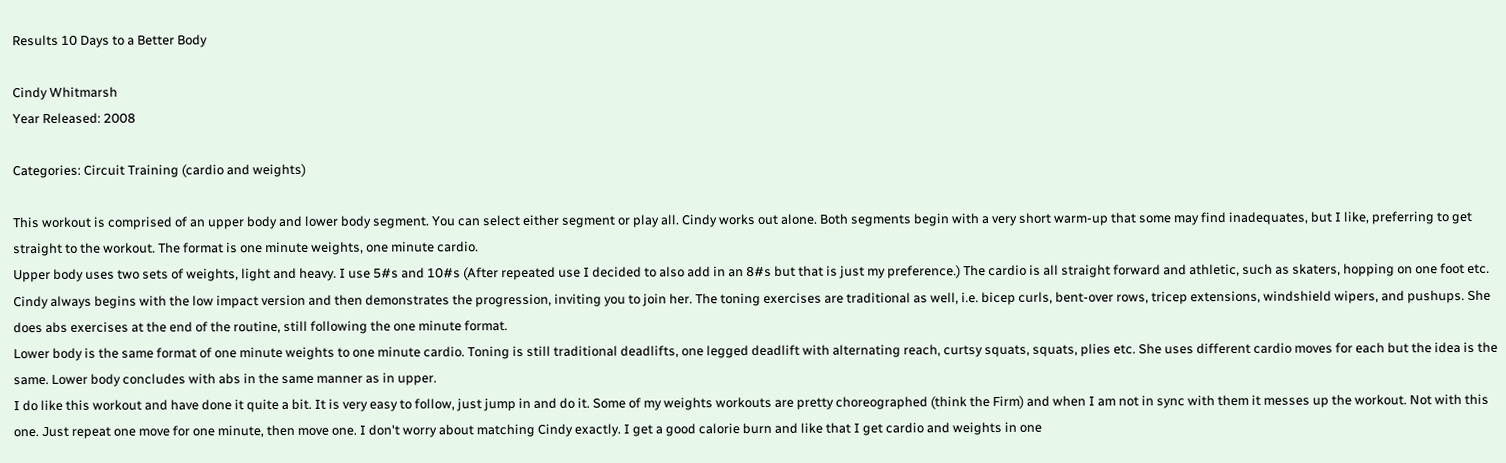Results 10 Days to a Better Body

Cindy Whitmarsh
Year Released: 2008

Categories: Circuit Training (cardio and weights)

This workout is comprised of an upper body and lower body segment. You can select either segment or play all. Cindy works out alone. Both segments begin with a very short warm-up that some may find inadequates, but I like, preferring to get straight to the workout. The format is one minute weights, one minute cardio.
Upper body uses two sets of weights, light and heavy. I use 5#s and 10#s (After repeated use I decided to also add in an 8#s but that is just my preference.) The cardio is all straight forward and athletic, such as skaters, hopping on one foot etc. Cindy always begins with the low impact version and then demonstrates the progression, inviting you to join her. The toning exercises are traditional as well, i.e. bicep curls, bent-over rows, tricep extensions, windshield wipers, and pushups. She does abs exercises at the end of the routine, still following the one minute format.
Lower body is the same format of one minute weights to one minute cardio. Toning is still traditional deadlifts, one legged deadlift with alternating reach, curtsy squats, squats, plies etc. She uses different cardio moves for each but the idea is the same. Lower body concludes with abs in the same manner as in upper.
I do like this workout and have done it quite a bit. It is very easy to follow, just jump in and do it. Some of my weights workouts are pretty choreographed (think the Firm) and when I am not in sync with them it messes up the workout. Not with this one. Just repeat one move for one minute, then move one. I don't worry about matching Cindy exactly. I get a good calorie burn and like that I get cardio and weights in one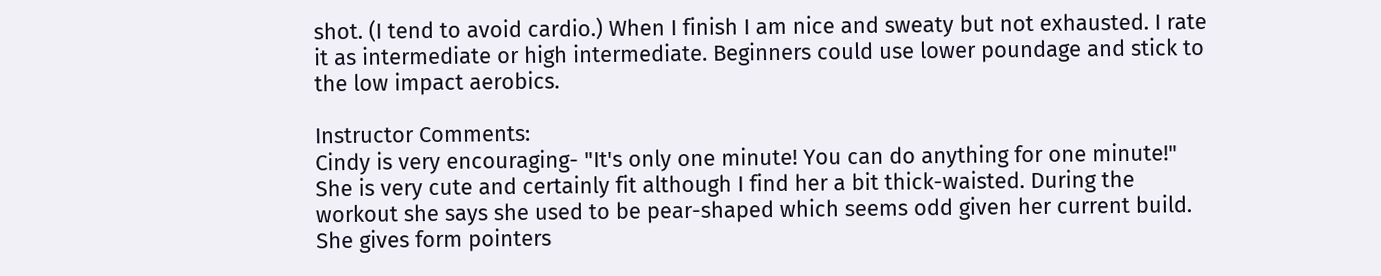shot. (I tend to avoid cardio.) When I finish I am nice and sweaty but not exhausted. I rate it as intermediate or high intermediate. Beginners could use lower poundage and stick to the low impact aerobics.

Instructor Comments:
Cindy is very encouraging- "It's only one minute! You can do anything for one minute!" She is very cute and certainly fit although I find her a bit thick-waisted. During the workout she says she used to be pear-shaped which seems odd given her current build. She gives form pointers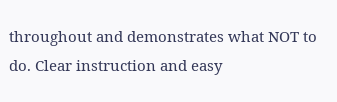throughout and demonstrates what NOT to do. Clear instruction and easy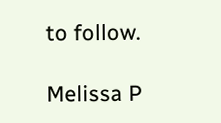to follow.

Melissa P